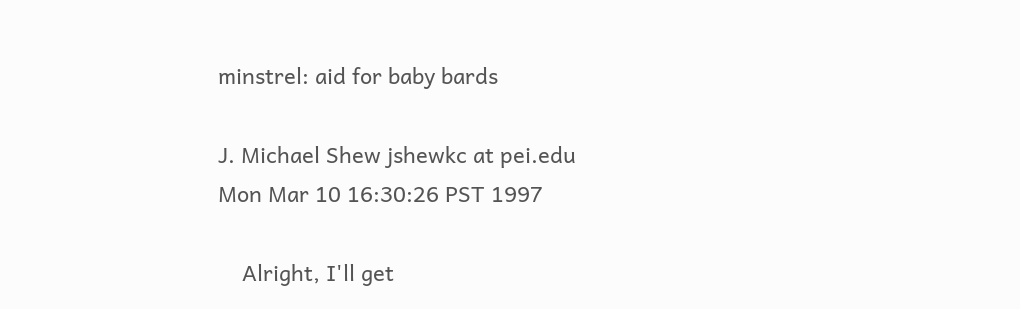minstrel: aid for baby bards

J. Michael Shew jshewkc at pei.edu
Mon Mar 10 16:30:26 PST 1997

    Alright, I'll get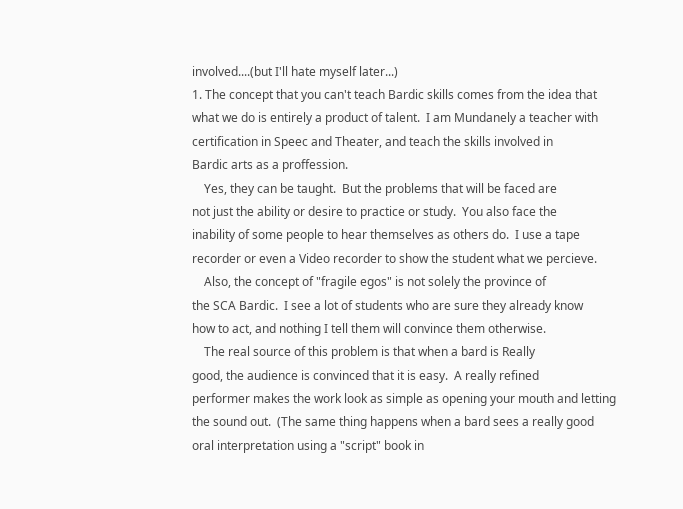involved....(but I'll hate myself later...)
1. The concept that you can't teach Bardic skills comes from the idea that
what we do is entirely a product of talent.  I am Mundanely a teacher with
certification in Speec and Theater, and teach the skills involved in
Bardic arts as a proffession.
    Yes, they can be taught.  But the problems that will be faced are
not just the ability or desire to practice or study.  You also face the
inability of some people to hear themselves as others do.  I use a tape
recorder or even a Video recorder to show the student what we percieve.
    Also, the concept of "fragile egos" is not solely the province of
the SCA Bardic.  I see a lot of students who are sure they already know
how to act, and nothing I tell them will convince them otherwise.
    The real source of this problem is that when a bard is Really
good, the audience is convinced that it is easy.  A really refined
performer makes the work look as simple as opening your mouth and letting
the sound out.  (The same thing happens when a bard sees a really good
oral interpretation using a "script" book in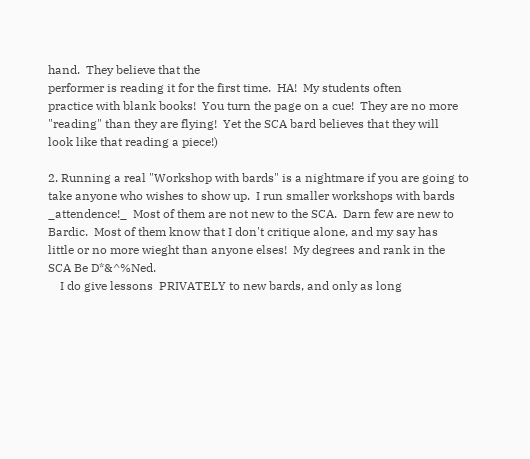hand.  They believe that the
performer is reading it for the first time.  HA!  My students often
practice with blank books!  You turn the page on a cue!  They are no more
"reading" than they are flying!  Yet the SCA bard believes that they will
look like that reading a piece!)

2. Running a real "Workshop with bards" is a nightmare if you are going to
take anyone who wishes to show up.  I run smaller workshops with bards
_attendence!_  Most of them are not new to the SCA.  Darn few are new to
Bardic.  Most of them know that I don't critique alone, and my say has
little or no more wieght than anyone elses!  My degrees and rank in the
SCA Be D*&^%Ned.
    I do give lessons  PRIVATELY to new bards, and only as long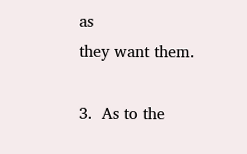as
they want them.

3.  As to the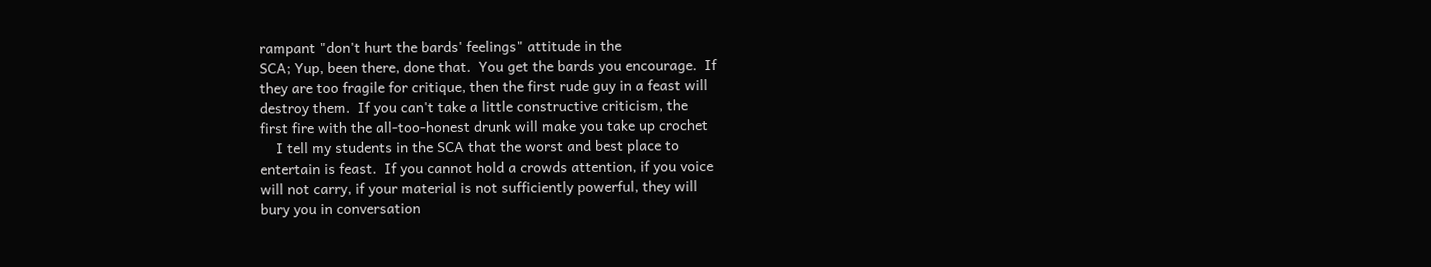rampant "don't hurt the bards' feelings" attitude in the
SCA; Yup, been there, done that.  You get the bards you encourage.  If
they are too fragile for critique, then the first rude guy in a feast will
destroy them.  If you can't take a little constructive criticism, the
first fire with the all-too-honest drunk will make you take up crochet
    I tell my students in the SCA that the worst and best place to
entertain is feast.  If you cannot hold a crowds attention, if you voice
will not carry, if your material is not sufficiently powerful, they will
bury you in conversation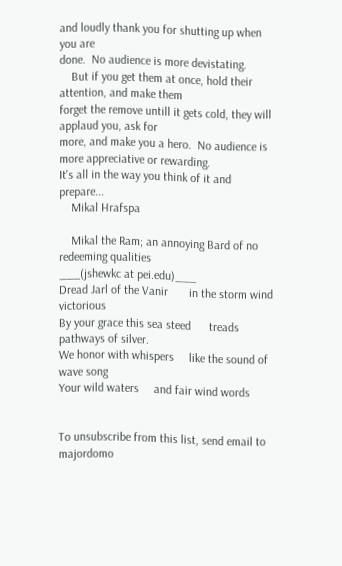and loudly thank you for shutting up when you are
done.  No audience is more devistating.
    But if you get them at once, hold their attention, and make them
forget the remove untill it gets cold, they will applaud you, ask for
more, and make you a hero.  No audience is more appreciative or rewarding.
It's all in the way you think of it and prepare...
    Mikal Hrafspa

    Mikal the Ram; an annoying Bard of no redeeming qualities
___(jshewkc at pei.edu)___
Dread Jarl of the Vanir       in the storm wind victorious
By your grace this sea steed      treads pathways of silver.
We honor with whispers     like the sound of wave song
Your wild waters     and fair wind words


To unsubscribe from this list, send email to majordomo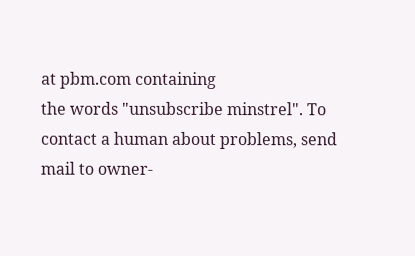at pbm.com containing
the words "unsubscribe minstrel". To contact a human about problems, send
mail to owner-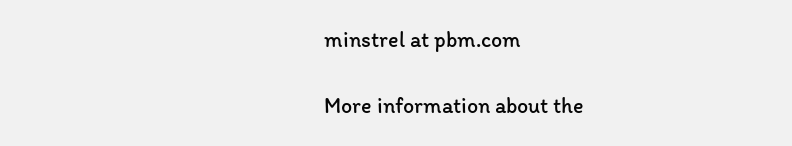minstrel at pbm.com

More information about the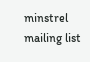minstrel mailing list